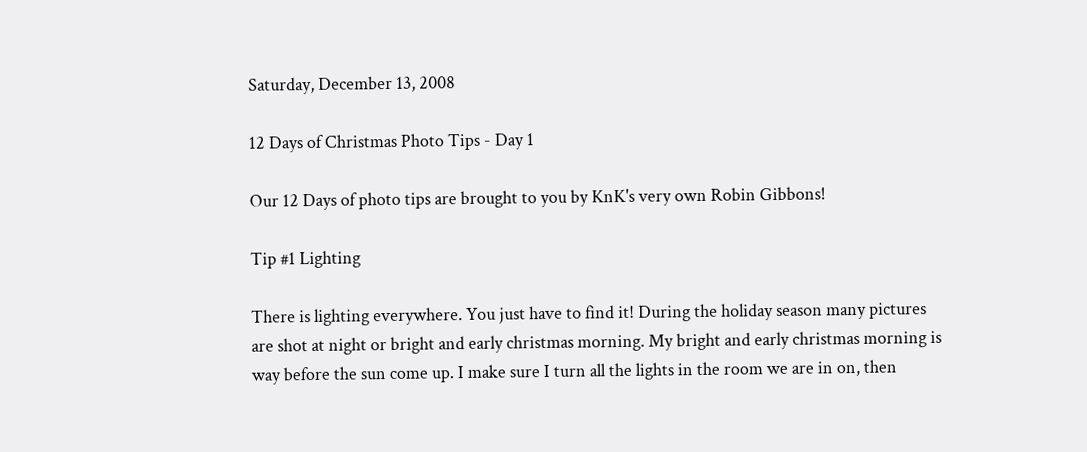Saturday, December 13, 2008

12 Days of Christmas Photo Tips - Day 1

Our 12 Days of photo tips are brought to you by KnK's very own Robin Gibbons!

Tip #1 Lighting

There is lighting everywhere. You just have to find it! During the holiday season many pictures are shot at night or bright and early christmas morning. My bright and early christmas morning is way before the sun come up. I make sure I turn all the lights in the room we are in on, then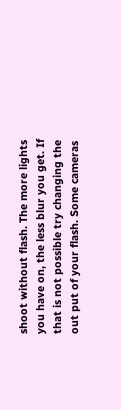shoot without flash. The more lights you have on, the less blur you get. If that is not possible try changing the out put of your flash. Some cameras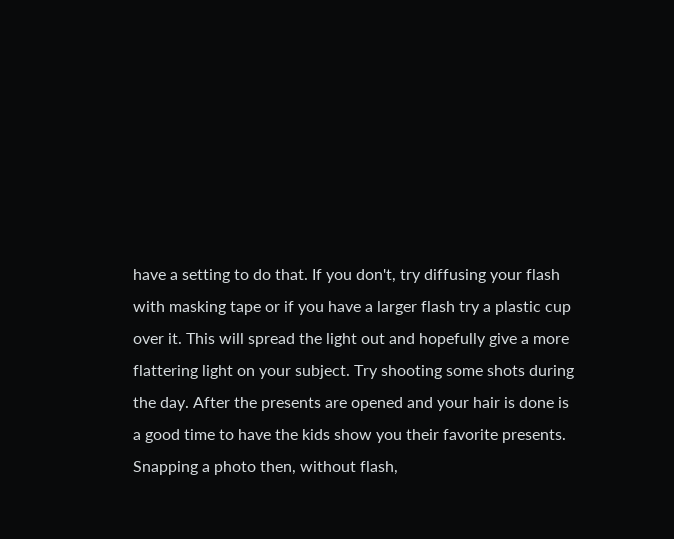have a setting to do that. If you don't, try diffusing your flash with masking tape or if you have a larger flash try a plastic cup over it. This will spread the light out and hopefully give a more flattering light on your subject. Try shooting some shots during the day. After the presents are opened and your hair is done is a good time to have the kids show you their favorite presents. Snapping a photo then, without flash,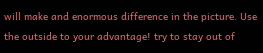will make and enormous difference in the picture. Use the outside to your advantage! try to stay out of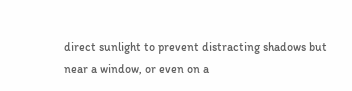direct sunlight to prevent distracting shadows but near a window, or even on a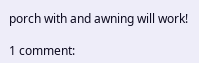porch with and awning will work!

1 comment: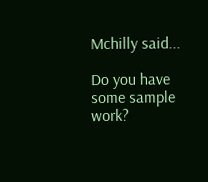Mchilly said...

Do you have some sample work?